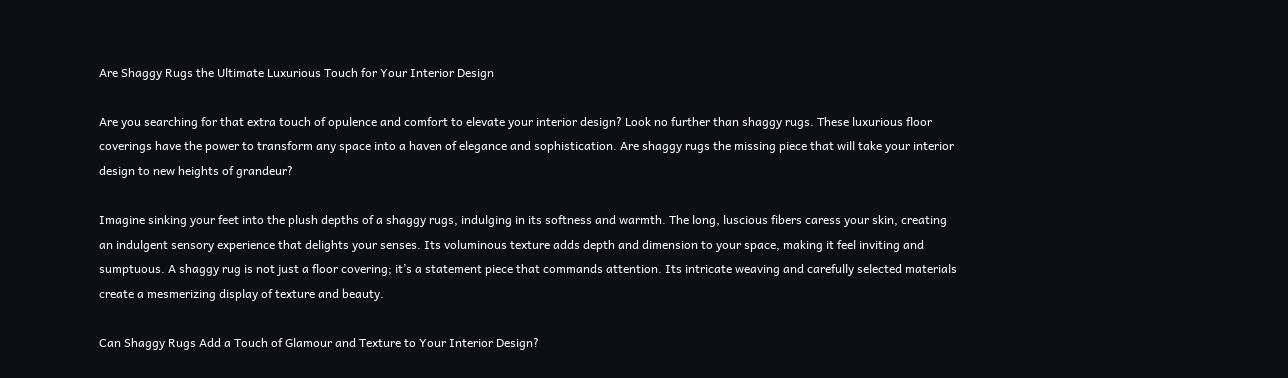Are Shaggy Rugs the Ultimate Luxurious Touch for Your Interior Design

Are you searching for that extra touch of opulence and comfort to elevate your interior design? Look no further than shaggy rugs. These luxurious floor coverings have the power to transform any space into a haven of elegance and sophistication. Are shaggy rugs the missing piece that will take your interior design to new heights of grandeur?

Imagine sinking your feet into the plush depths of a shaggy rugs, indulging in its softness and warmth. The long, luscious fibers caress your skin, creating an indulgent sensory experience that delights your senses. Its voluminous texture adds depth and dimension to your space, making it feel inviting and sumptuous. A shaggy rug is not just a floor covering; it’s a statement piece that commands attention. Its intricate weaving and carefully selected materials create a mesmerizing display of texture and beauty.

Can Shaggy Rugs Add a Touch of Glamour and Texture to Your Interior Design?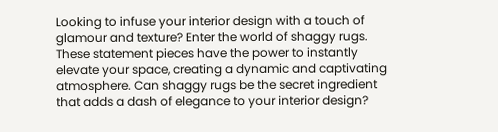Looking to infuse your interior design with a touch of glamour and texture? Enter the world of shaggy rugs. These statement pieces have the power to instantly elevate your space, creating a dynamic and captivating atmosphere. Can shaggy rugs be the secret ingredient that adds a dash of elegance to your interior design?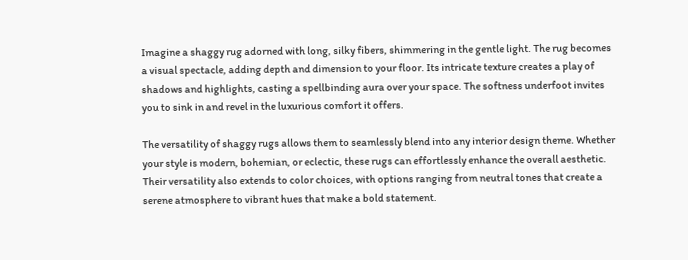Imagine a shaggy rug adorned with long, silky fibers, shimmering in the gentle light. The rug becomes a visual spectacle, adding depth and dimension to your floor. Its intricate texture creates a play of shadows and highlights, casting a spellbinding aura over your space. The softness underfoot invites you to sink in and revel in the luxurious comfort it offers.

The versatility of shaggy rugs allows them to seamlessly blend into any interior design theme. Whether your style is modern, bohemian, or eclectic, these rugs can effortlessly enhance the overall aesthetic. Their versatility also extends to color choices, with options ranging from neutral tones that create a serene atmosphere to vibrant hues that make a bold statement.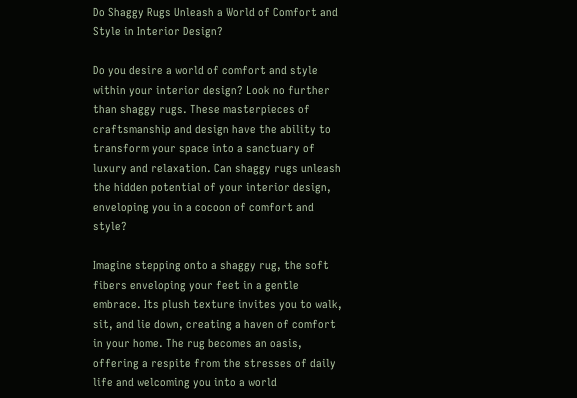Do Shaggy Rugs Unleash a World of Comfort and Style in Interior Design?

Do you desire a world of comfort and style within your interior design? Look no further than shaggy rugs. These masterpieces of craftsmanship and design have the ability to transform your space into a sanctuary of luxury and relaxation. Can shaggy rugs unleash the hidden potential of your interior design, enveloping you in a cocoon of comfort and style?

Imagine stepping onto a shaggy rug, the soft fibers enveloping your feet in a gentle embrace. Its plush texture invites you to walk, sit, and lie down, creating a haven of comfort in your home. The rug becomes an oasis, offering a respite from the stresses of daily life and welcoming you into a world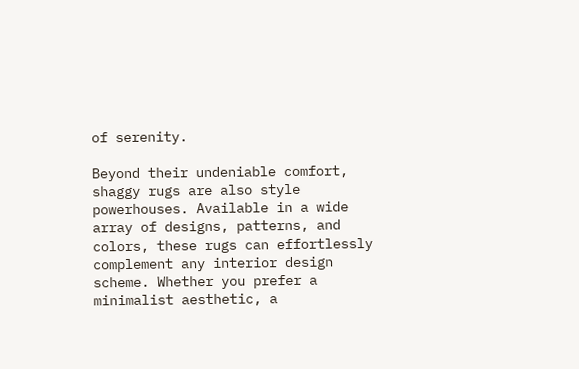of serenity.

Beyond their undeniable comfort, shaggy rugs are also style powerhouses. Available in a wide array of designs, patterns, and colors, these rugs can effortlessly complement any interior design scheme. Whether you prefer a minimalist aesthetic, a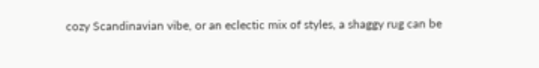cozy Scandinavian vibe, or an eclectic mix of styles, a shaggy rug can be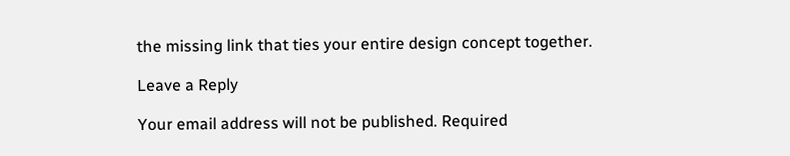the missing link that ties your entire design concept together.

Leave a Reply

Your email address will not be published. Required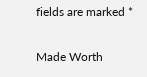fields are marked *

Made Worth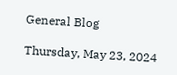General Blog

Thursday, May 23, 2024